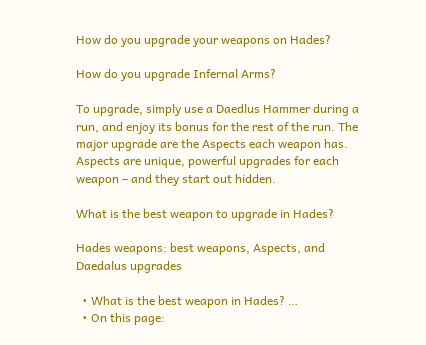How do you upgrade your weapons on Hades?

How do you upgrade Infernal Arms?

To upgrade, simply use a Daedlus Hammer during a run, and enjoy its bonus for the rest of the run. The major upgrade are the Aspects each weapon has. Aspects are unique, powerful upgrades for each weapon – and they start out hidden.

What is the best weapon to upgrade in Hades?

Hades weapons: best weapons, Aspects, and Daedalus upgrades

  • What is the best weapon in Hades? …
  • On this page: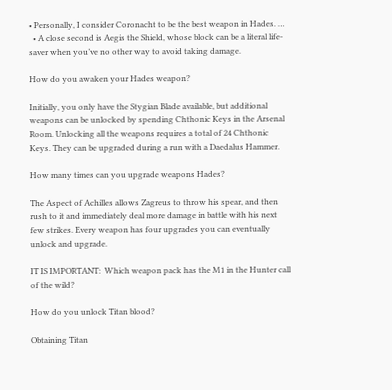• Personally, I consider Coronacht to be the best weapon in Hades. …
  • A close second is Aegis the Shield, whose block can be a literal life-saver when you’ve no other way to avoid taking damage.

How do you awaken your Hades weapon?

Initially, you only have the Stygian Blade available, but additional weapons can be unlocked by spending Chthonic Keys in the Arsenal Room. Unlocking all the weapons requires a total of 24 Chthonic Keys. They can be upgraded during a run with a Daedalus Hammer.

How many times can you upgrade weapons Hades?

The Aspect of Achilles allows Zagreus to throw his spear, and then rush to it and immediately deal more damage in battle with his next few strikes. Every weapon has four upgrades you can eventually unlock and upgrade.

IT IS IMPORTANT:  Which weapon pack has the M1 in the Hunter call of the wild?

How do you unlock Titan blood?

Obtaining Titan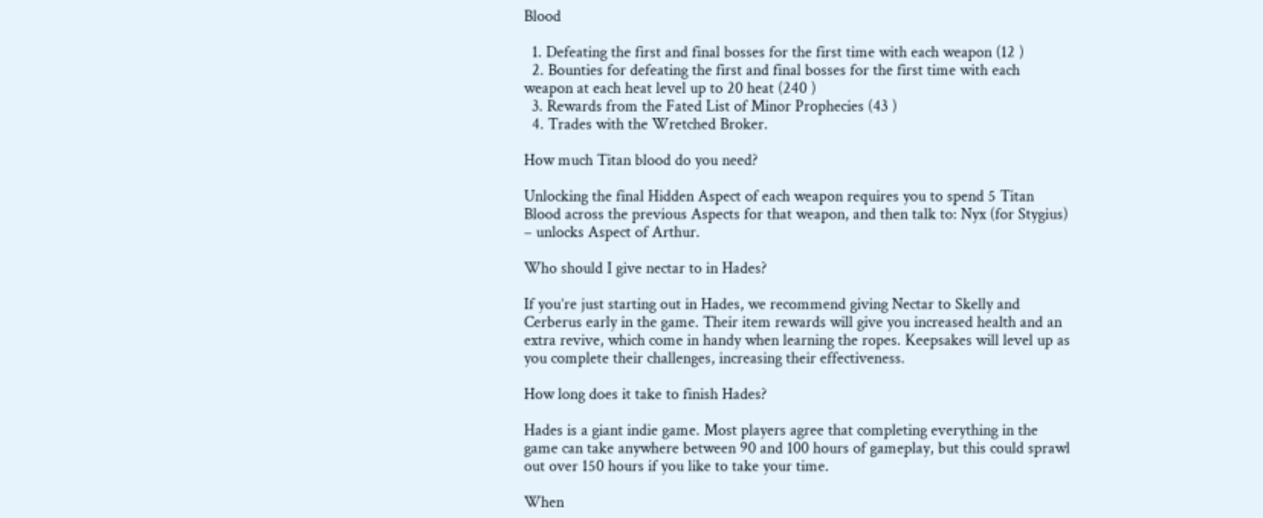Blood

  1. Defeating the first and final bosses for the first time with each weapon (12 )
  2. Bounties for defeating the first and final bosses for the first time with each weapon at each heat level up to 20 heat (240 )
  3. Rewards from the Fated List of Minor Prophecies (43 )
  4. Trades with the Wretched Broker.

How much Titan blood do you need?

Unlocking the final Hidden Aspect of each weapon requires you to spend 5 Titan Blood across the previous Aspects for that weapon, and then talk to: Nyx (for Stygius) – unlocks Aspect of Arthur.

Who should I give nectar to in Hades?

If you’re just starting out in Hades, we recommend giving Nectar to Skelly and Cerberus early in the game. Their item rewards will give you increased health and an extra revive, which come in handy when learning the ropes. Keepsakes will level up as you complete their challenges, increasing their effectiveness.

How long does it take to finish Hades?

Hades is a giant indie game. Most players agree that completing everything in the game can take anywhere between 90 and 100 hours of gameplay, but this could sprawl out over 150 hours if you like to take your time.

When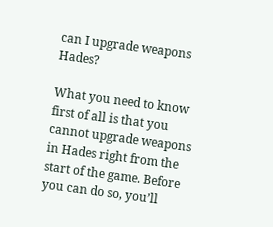can I upgrade weapons Hades?

What you need to know first of all is that you cannot upgrade weapons in Hades right from the start of the game. Before you can do so, you’ll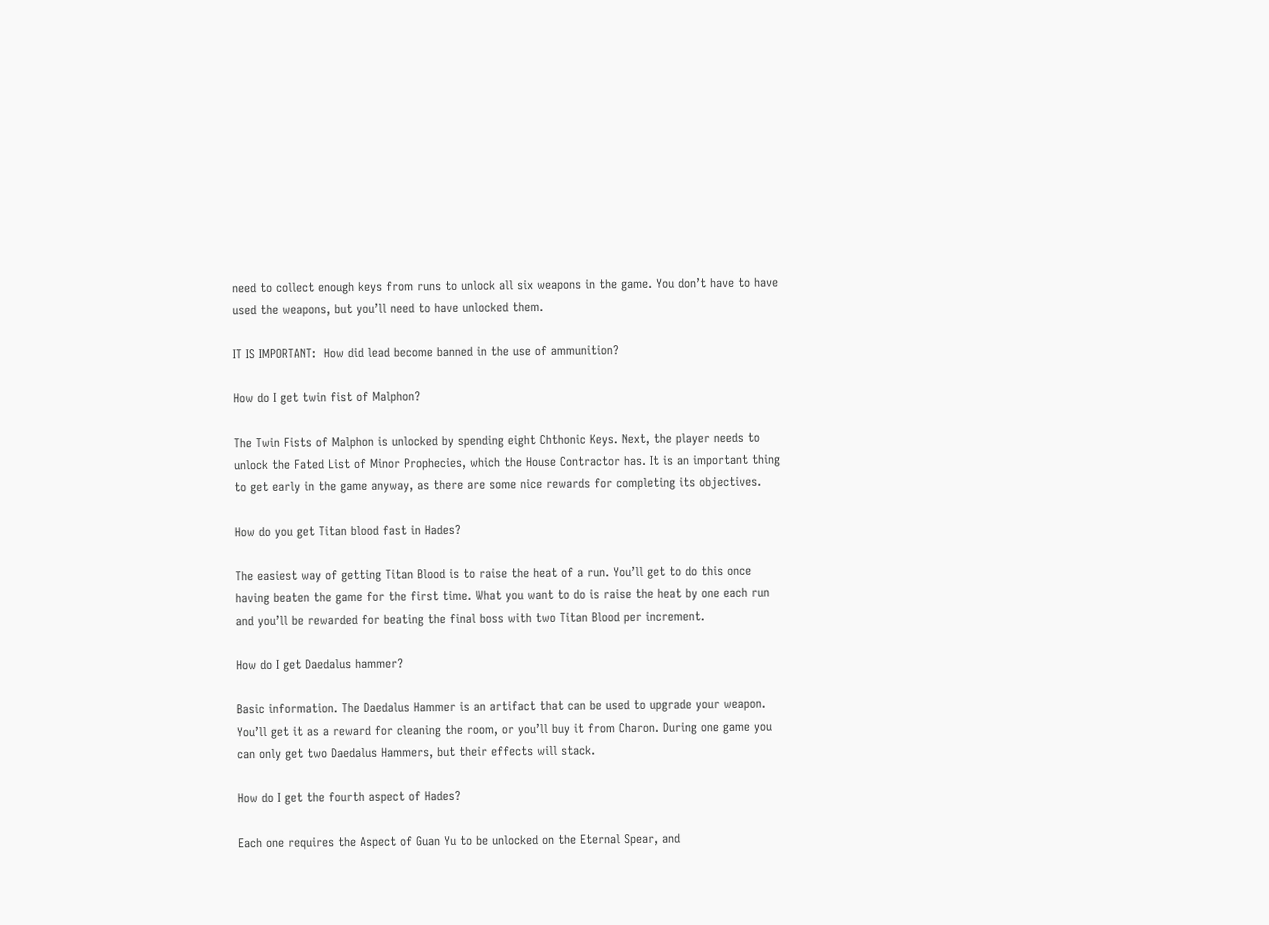need to collect enough keys from runs to unlock all six weapons in the game. You don’t have to have used the weapons, but you’ll need to have unlocked them.

IT IS IMPORTANT:  How did lead become banned in the use of ammunition?

How do I get twin fist of Malphon?

The Twin Fists of Malphon is unlocked by spending eight Chthonic Keys. Next, the player needs to unlock the Fated List of Minor Prophecies, which the House Contractor has. It is an important thing to get early in the game anyway, as there are some nice rewards for completing its objectives.

How do you get Titan blood fast in Hades?

The easiest way of getting Titan Blood is to raise the heat of a run. You’ll get to do this once having beaten the game for the first time. What you want to do is raise the heat by one each run and you’ll be rewarded for beating the final boss with two Titan Blood per increment.

How do I get Daedalus hammer?

Basic information. The Daedalus Hammer is an artifact that can be used to upgrade your weapon. You’ll get it as a reward for cleaning the room, or you’ll buy it from Charon. During one game you can only get two Daedalus Hammers, but their effects will stack.

How do I get the fourth aspect of Hades?

Each one requires the Aspect of Guan Yu to be unlocked on the Eternal Spear, and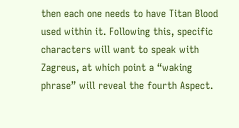then each one needs to have Titan Blood used within it. Following this, specific characters will want to speak with Zagreus, at which point a “waking phrase” will reveal the fourth Aspect.